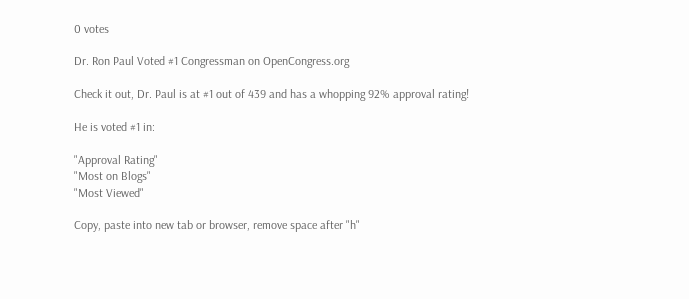0 votes

Dr. Ron Paul Voted #1 Congressman on OpenCongress.org

Check it out, Dr. Paul is at #1 out of 439 and has a whopping 92% approval rating!

He is voted #1 in:

"Approval Rating"
"Most on Blogs"
"Most Viewed"

Copy, paste into new tab or browser, remove space after "h"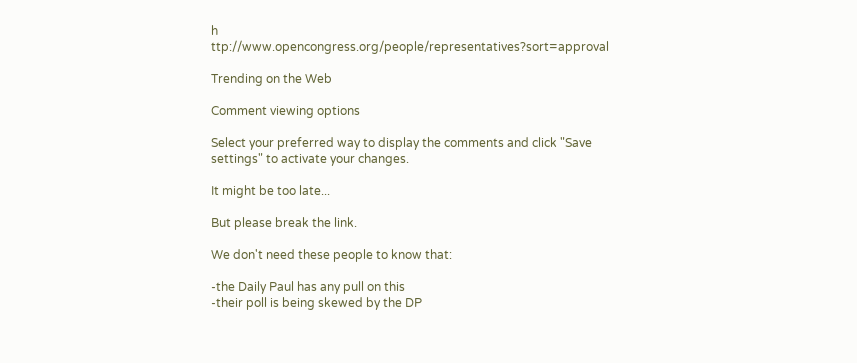h ttp://www.opencongress.org/people/representatives?sort=approval

Trending on the Web

Comment viewing options

Select your preferred way to display the comments and click "Save settings" to activate your changes.

It might be too late...

But please break the link.

We don't need these people to know that:

-the Daily Paul has any pull on this
-their poll is being skewed by the DP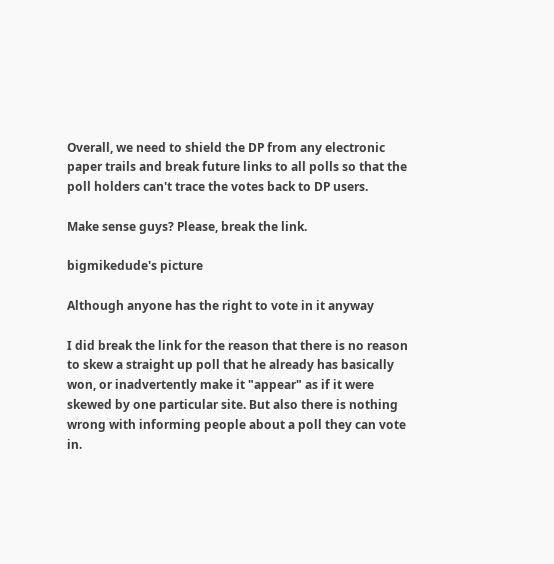Overall, we need to shield the DP from any electronic paper trails and break future links to all polls so that the poll holders can't trace the votes back to DP users.

Make sense guys? Please, break the link.

bigmikedude's picture

Although anyone has the right to vote in it anyway

I did break the link for the reason that there is no reason to skew a straight up poll that he already has basically won, or inadvertently make it "appear" as if it were skewed by one particular site. But also there is nothing wrong with informing people about a poll they can vote in.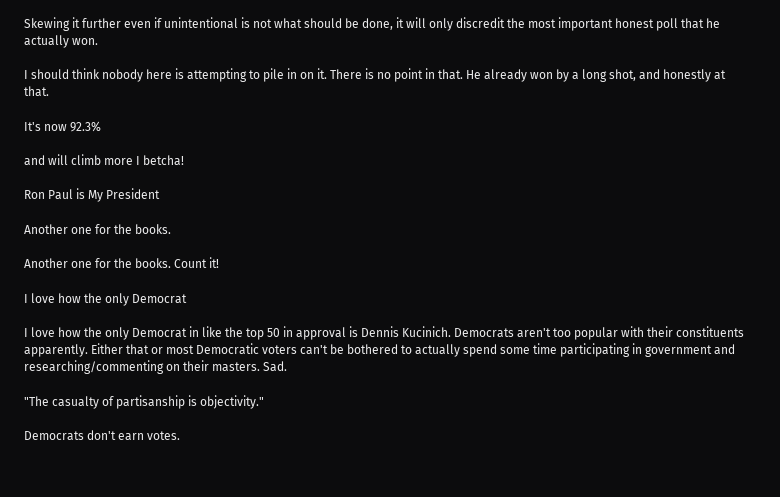Skewing it further even if unintentional is not what should be done, it will only discredit the most important honest poll that he actually won.

I should think nobody here is attempting to pile in on it. There is no point in that. He already won by a long shot, and honestly at that.

It's now 92.3%

and will climb more I betcha!

Ron Paul is My President

Another one for the books.

Another one for the books. Count it!

I love how the only Democrat

I love how the only Democrat in like the top 50 in approval is Dennis Kucinich. Democrats aren't too popular with their constituents apparently. Either that or most Democratic voters can't be bothered to actually spend some time participating in government and researching/commenting on their masters. Sad.

"The casualty of partisanship is objectivity."

Democrats don't earn votes.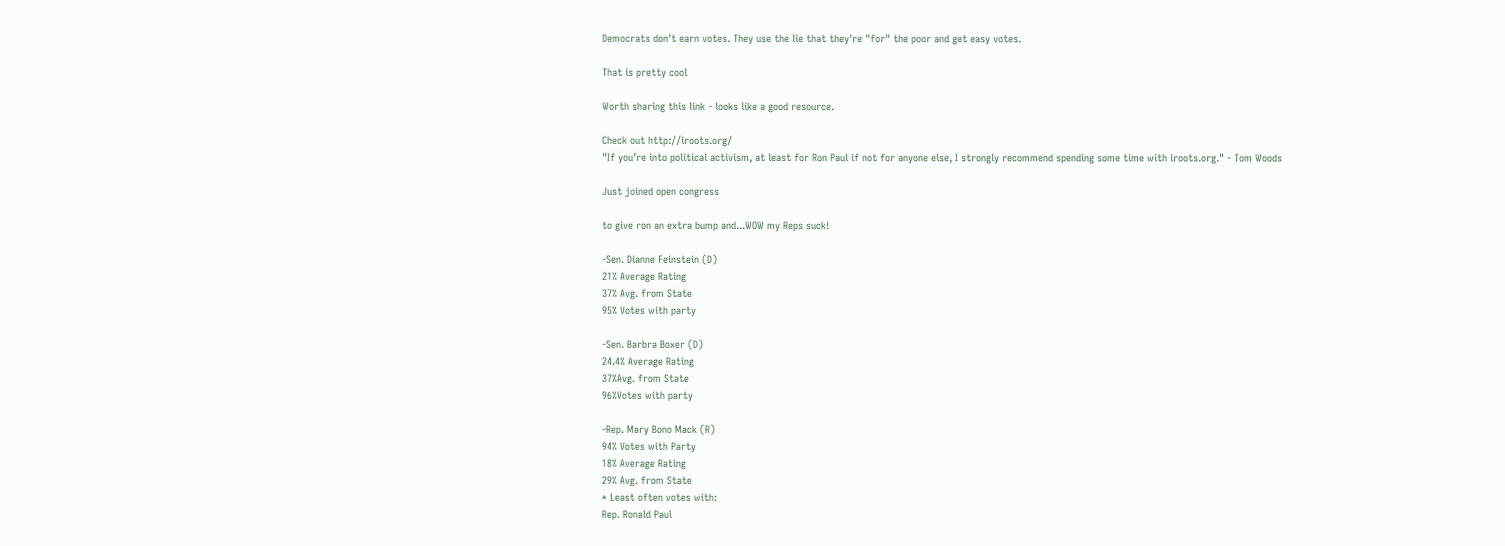Democrats don't earn votes. They use the lie that they're "for" the poor and get easy votes.

That is pretty cool

Worth sharing this link - looks like a good resource.

Check out http://iroots.org/
"If you’re into political activism, at least for Ron Paul if not for anyone else, I strongly recommend spending some time with iroots.org." - Tom Woods

Just joined open congress

to give ron an extra bump and...WOW my Reps suck!

-Sen. Dianne Feinstein (D)
21% Average Rating
37% Avg. from State
95% Votes with party

-Sen. Barbra Boxer (D)
24.4% Average Rating
37%Avg. from State
96%Votes with party

-Rep. Mary Bono Mack (R)
94% Votes with Party
18% Average Rating
29% Avg. from State
* Least often votes with:
Rep. Ronald Paul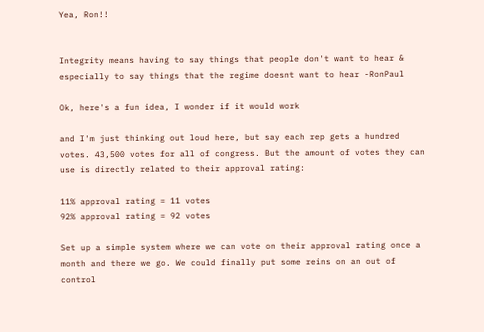Yea, Ron!!


Integrity means having to say things that people don't want to hear & especially to say things that the regime doesnt want to hear -RonPaul

Ok, here's a fun idea, I wonder if it would work

and I'm just thinking out loud here, but say each rep gets a hundred votes. 43,500 votes for all of congress. But the amount of votes they can use is directly related to their approval rating:

11% approval rating = 11 votes
92% approval rating = 92 votes

Set up a simple system where we can vote on their approval rating once a month and there we go. We could finally put some reins on an out of control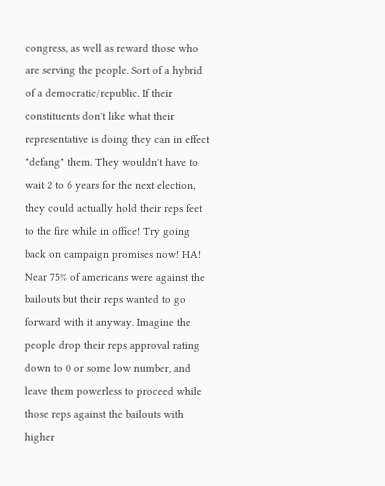congress, as well as reward those who are serving the people. Sort of a hybrid of a democratic/republic. If their constituents don't like what their representative is doing they can in effect "defang" them. They wouldn't have to wait 2 to 6 years for the next election, they could actually hold their reps feet to the fire while in office! Try going back on campaign promises now! HA!
Near 75% of americans were against the bailouts but their reps wanted to go forward with it anyway. Imagine the people drop their reps approval rating down to 0 or some low number, and leave them powerless to proceed while those reps against the bailouts with higher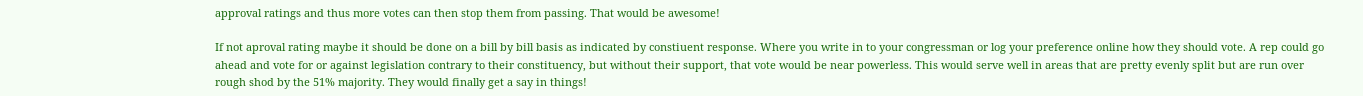approval ratings and thus more votes can then stop them from passing. That would be awesome!

If not aproval rating maybe it should be done on a bill by bill basis as indicated by constiuent response. Where you write in to your congressman or log your preference online how they should vote. A rep could go ahead and vote for or against legislation contrary to their constituency, but without their support, that vote would be near powerless. This would serve well in areas that are pretty evenly split but are run over rough shod by the 51% majority. They would finally get a say in things!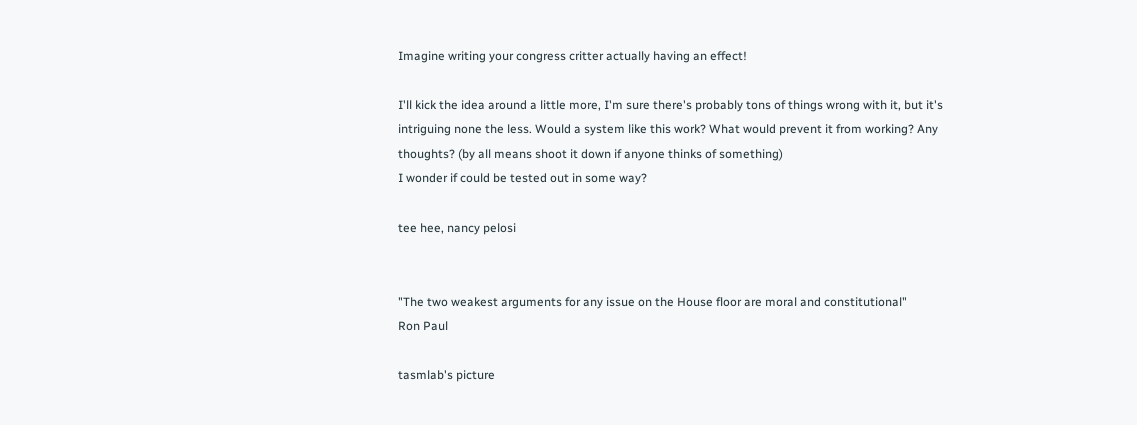Imagine writing your congress critter actually having an effect!

I'll kick the idea around a little more, I'm sure there's probably tons of things wrong with it, but it's intriguing none the less. Would a system like this work? What would prevent it from working? Any thoughts? (by all means shoot it down if anyone thinks of something)
I wonder if could be tested out in some way?

tee hee, nancy pelosi


"The two weakest arguments for any issue on the House floor are moral and constitutional"
Ron Paul

tasmlab's picture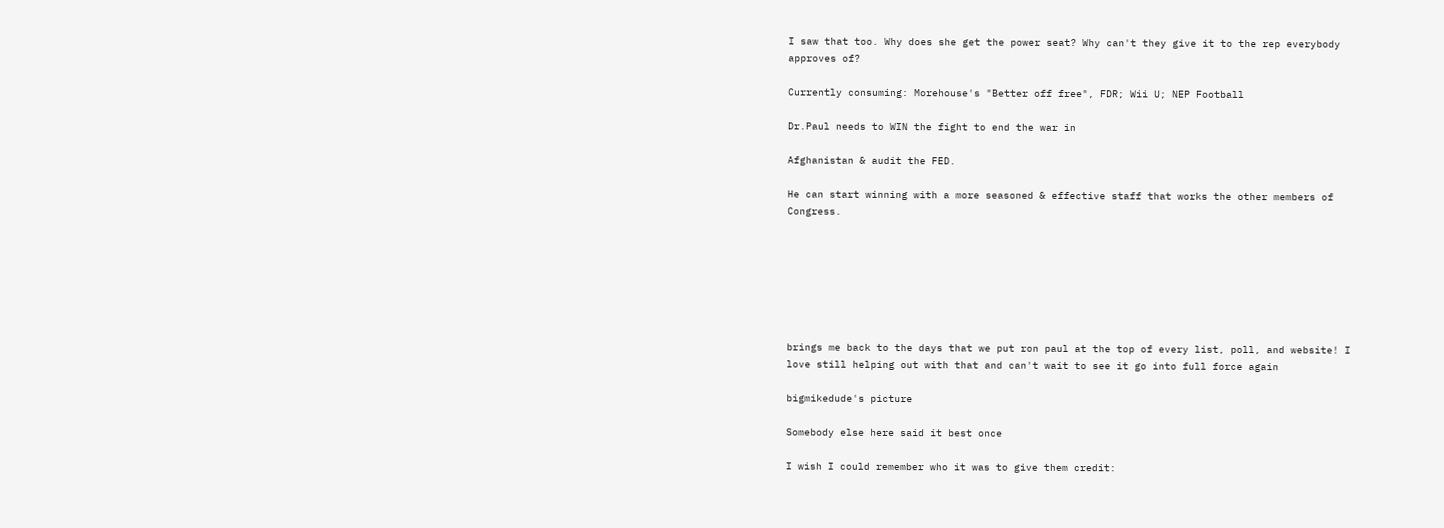I saw that too. Why does she get the power seat? Why can't they give it to the rep everybody approves of?

Currently consuming: Morehouse's "Better off free", FDR; Wii U; NEP Football

Dr.Paul needs to WIN the fight to end the war in

Afghanistan & audit the FED.

He can start winning with a more seasoned & effective staff that works the other members of Congress.







brings me back to the days that we put ron paul at the top of every list, poll, and website! I love still helping out with that and can't wait to see it go into full force again

bigmikedude's picture

Somebody else here said it best once

I wish I could remember who it was to give them credit: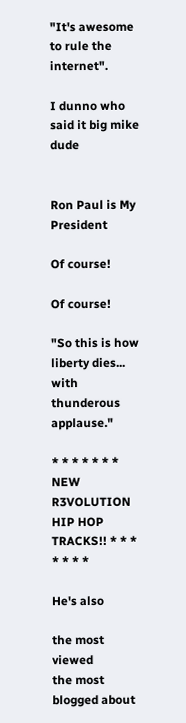"It's awesome to rule the internet".

I dunno who said it big mike dude


Ron Paul is My President

Of course!

Of course!

"So this is how liberty dies... with thunderous applause."

* * * * * * * NEW R3VOLUTION HIP HOP TRACKS!! * * * * * * *

He's also

the most viewed
the most blogged about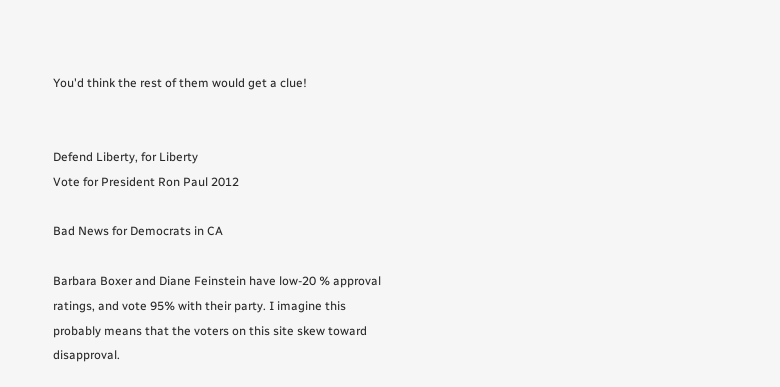You'd think the rest of them would get a clue!


Defend Liberty, for Liberty
Vote for President Ron Paul 2012

Bad News for Democrats in CA

Barbara Boxer and Diane Feinstein have low-20 % approval ratings, and vote 95% with their party. I imagine this probably means that the voters on this site skew toward disapproval.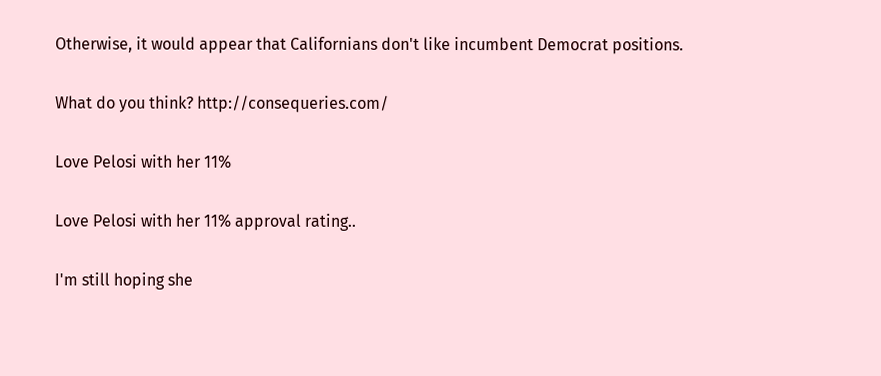Otherwise, it would appear that Californians don't like incumbent Democrat positions.

What do you think? http://consequeries.com/

Love Pelosi with her 11%

Love Pelosi with her 11% approval rating..

I'm still hoping she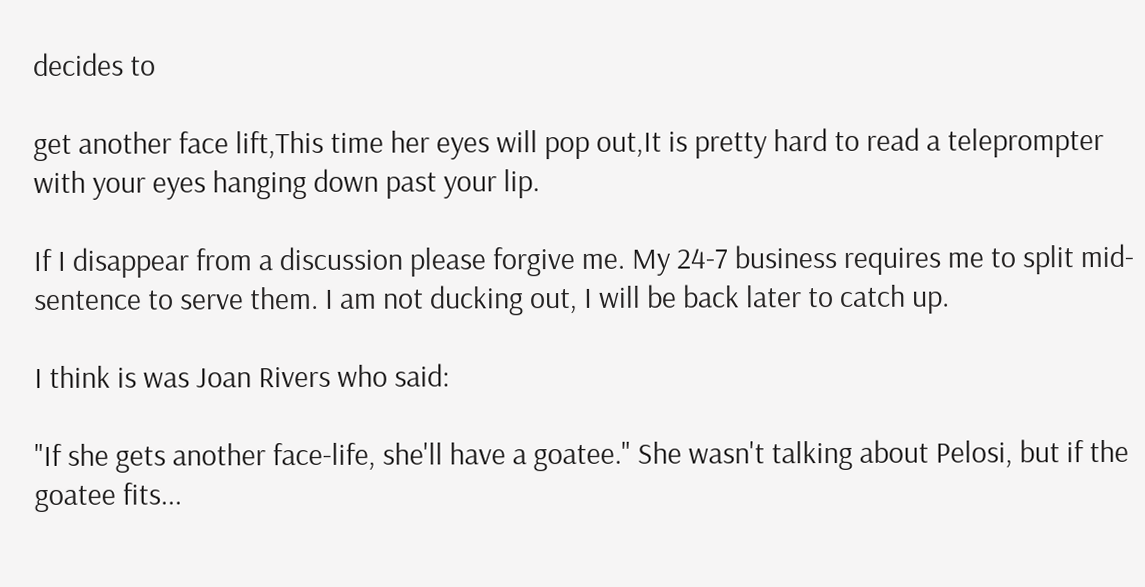decides to

get another face lift,This time her eyes will pop out,It is pretty hard to read a teleprompter with your eyes hanging down past your lip.

If I disappear from a discussion please forgive me. My 24-7 business requires me to split mid-sentence to serve them. I am not ducking out, I will be back later to catch up.

I think is was Joan Rivers who said:

"If she gets another face-life, she'll have a goatee." She wasn't talking about Pelosi, but if the goatee fits...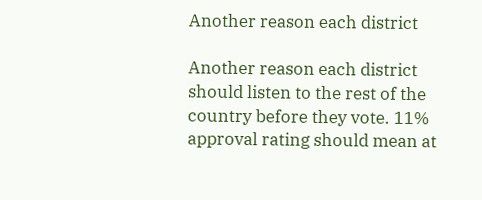Another reason each district

Another reason each district should listen to the rest of the country before they vote. 11% approval rating should mean at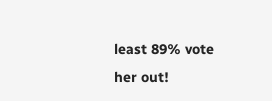least 89% vote her out!